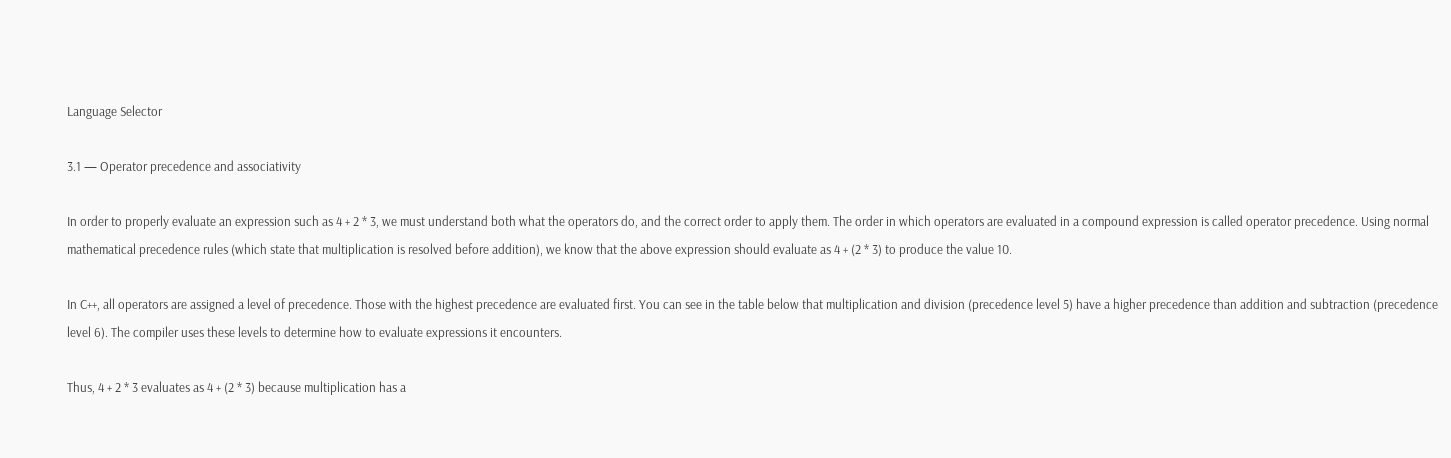Language Selector

3.1 — Operator precedence and associativity

In order to properly evaluate an expression such as 4 + 2 * 3, we must understand both what the operators do, and the correct order to apply them. The order in which operators are evaluated in a compound expression is called operator precedence. Using normal mathematical precedence rules (which state that multiplication is resolved before addition), we know that the above expression should evaluate as 4 + (2 * 3) to produce the value 10.

In C++, all operators are assigned a level of precedence. Those with the highest precedence are evaluated first. You can see in the table below that multiplication and division (precedence level 5) have a higher precedence than addition and subtraction (precedence level 6). The compiler uses these levels to determine how to evaluate expressions it encounters.

Thus, 4 + 2 * 3 evaluates as 4 + (2 * 3) because multiplication has a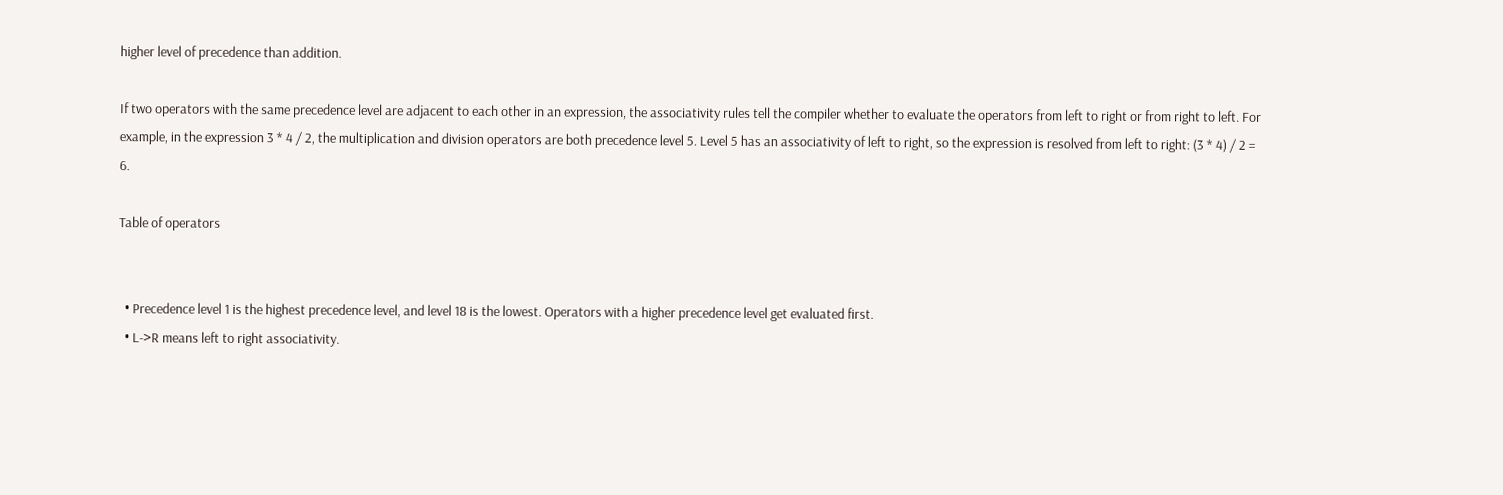higher level of precedence than addition.

If two operators with the same precedence level are adjacent to each other in an expression, the associativity rules tell the compiler whether to evaluate the operators from left to right or from right to left. For example, in the expression 3 * 4 / 2, the multiplication and division operators are both precedence level 5. Level 5 has an associativity of left to right, so the expression is resolved from left to right: (3 * 4) / 2 = 6.

Table of operators


  • Precedence level 1 is the highest precedence level, and level 18 is the lowest. Operators with a higher precedence level get evaluated first.
  • L->R means left to right associativity.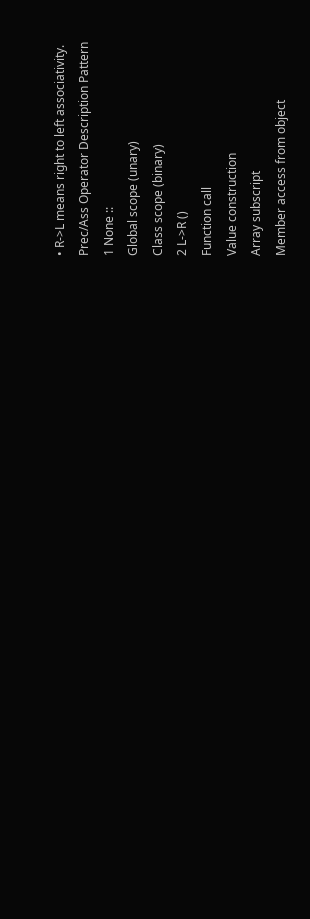• R->L means right to left associativity.
Prec/Ass Operator Description Pattern
1 None ::
Global scope (unary)
Class scope (binary)
2 L->R ()
Function call
Value construction
Array subscript
Member access from object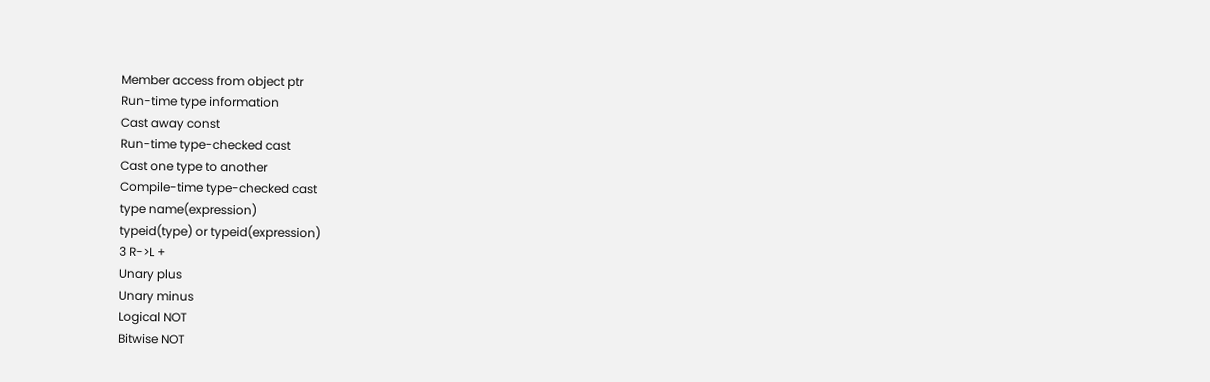Member access from object ptr
Run-time type information
Cast away const
Run-time type-checked cast
Cast one type to another
Compile-time type-checked cast
type name(expression)
typeid(type) or typeid(expression)
3 R->L +
Unary plus
Unary minus
Logical NOT
Bitwise NOT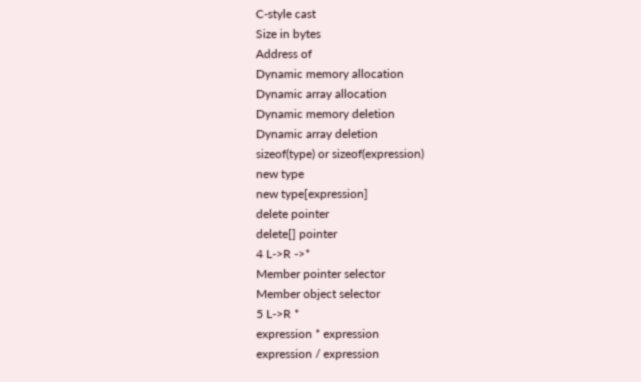C-style cast
Size in bytes
Address of
Dynamic memory allocation
Dynamic array allocation
Dynamic memory deletion
Dynamic array deletion
sizeof(type) or sizeof(expression)
new type
new type[expression]
delete pointer
delete[] pointer
4 L->R ->*
Member pointer selector
Member object selector
5 L->R *
expression * expression
expression / expression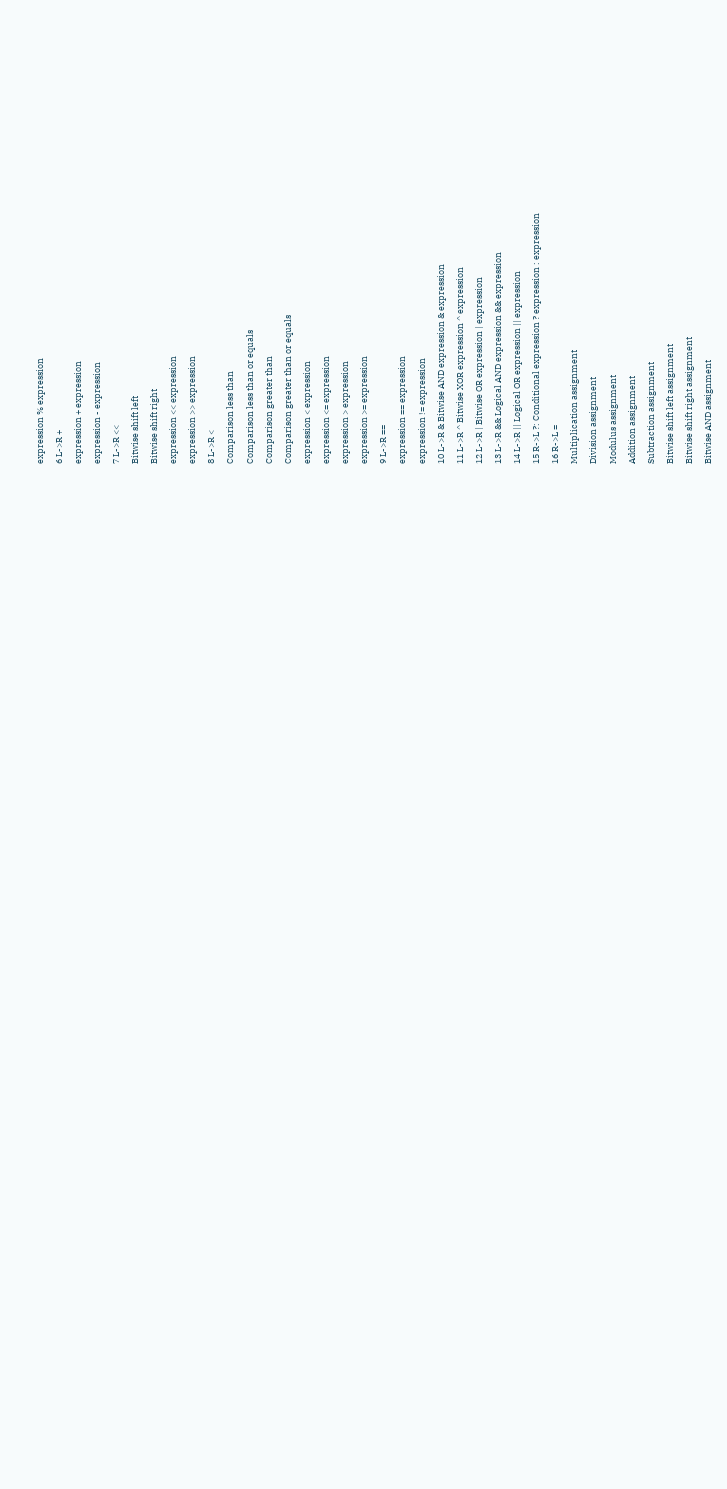expression % expression
6 L->R +
expression + expression
expression - expression
7 L->R <<
Bitwise shift left
Bitwise shift right
expression << expression
expression >> expression
8 L->R <
Comparison less than
Comparison less than or equals
Comparison greater than
Comparison greater than or equals
expression < expression
expression <= expression
expression > expression
expression >= expression
9 L->R ==
expression == expression
expression != expression
10 L->R & Bitwise AND expression & expression
11 L->R ^ Bitwise XOR expression ^ expression
12 L->R | Bitwise OR expression | expression
13 L->R && Logical AND expression && expression
14 L->R || Logical OR expression || expression
15 R->L ?: Conditional expression ? expression : expression
16 R->L =
Multiplication assignment
Division assignment
Modulus assignment
Addition assignment
Subtraction assignment
Bitwise shift left assignment
Bitwise shift right assignment
Bitwise AND assignment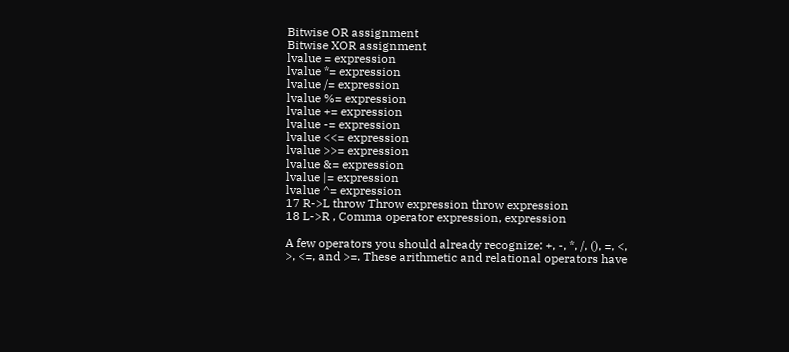Bitwise OR assignment
Bitwise XOR assignment
lvalue = expression
lvalue *= expression
lvalue /= expression
lvalue %= expression
lvalue += expression
lvalue -= expression
lvalue <<= expression
lvalue >>= expression
lvalue &= expression
lvalue |= expression
lvalue ^= expression
17 R->L throw Throw expression throw expression
18 L->R , Comma operator expression, expression

A few operators you should already recognize: +, -, *, /, (), =, <, >, <=, and >=. These arithmetic and relational operators have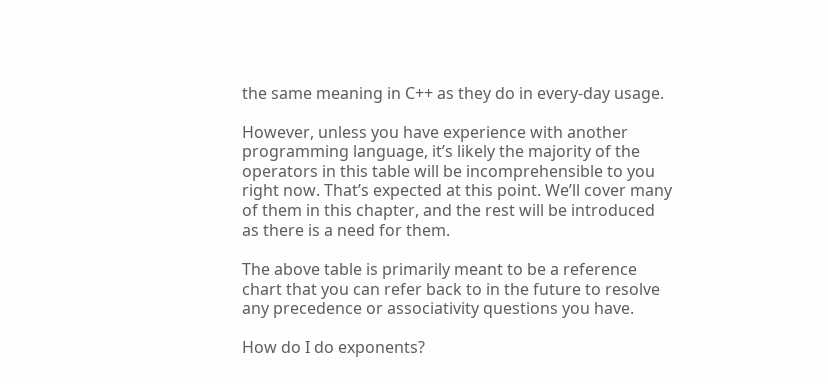the same meaning in C++ as they do in every-day usage.

However, unless you have experience with another programming language, it’s likely the majority of the operators in this table will be incomprehensible to you right now. That’s expected at this point. We’ll cover many of them in this chapter, and the rest will be introduced as there is a need for them.

The above table is primarily meant to be a reference chart that you can refer back to in the future to resolve any precedence or associativity questions you have.

How do I do exponents?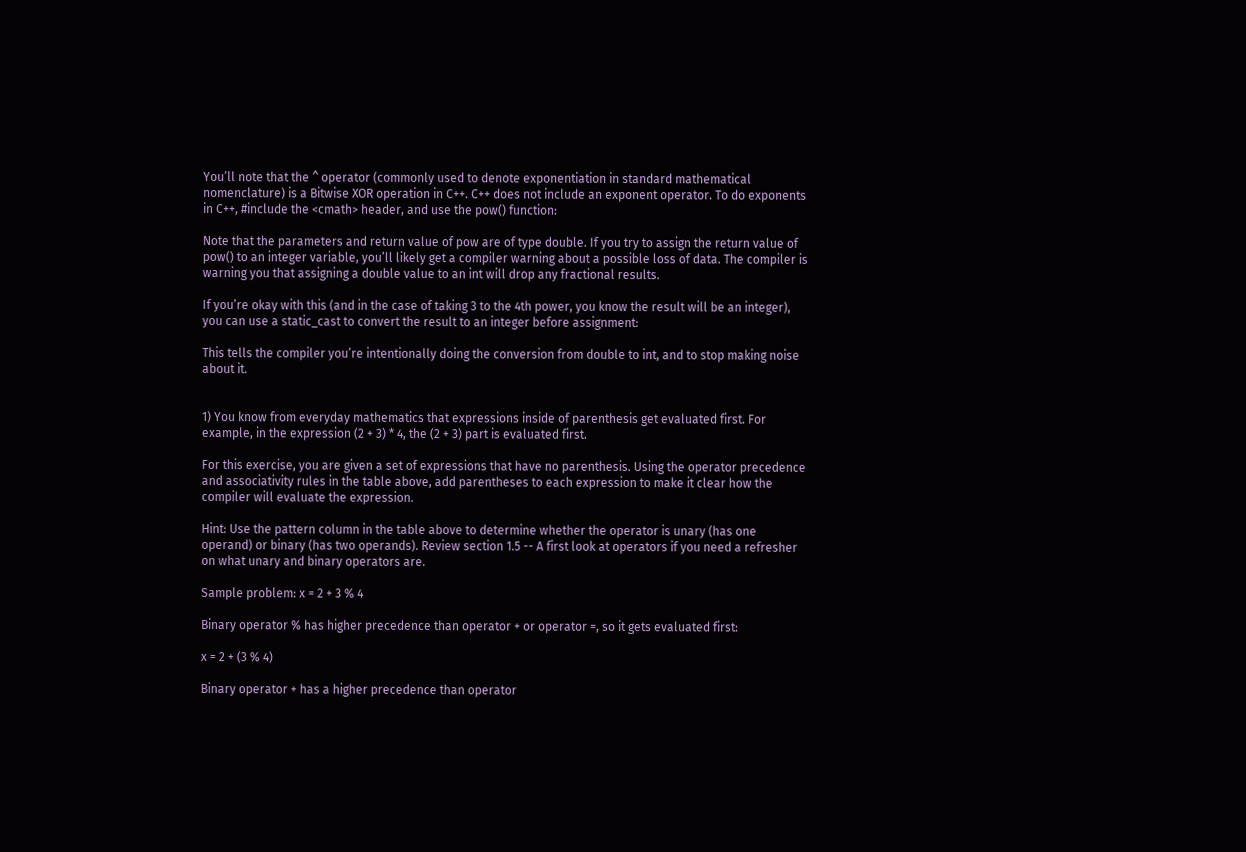You’ll note that the ^ operator (commonly used to denote exponentiation in standard mathematical nomenclature) is a Bitwise XOR operation in C++. C++ does not include an exponent operator. To do exponents in C++, #include the <cmath> header, and use the pow() function:

Note that the parameters and return value of pow are of type double. If you try to assign the return value of pow() to an integer variable, you’ll likely get a compiler warning about a possible loss of data. The compiler is warning you that assigning a double value to an int will drop any fractional results.

If you’re okay with this (and in the case of taking 3 to the 4th power, you know the result will be an integer), you can use a static_cast to convert the result to an integer before assignment:

This tells the compiler you’re intentionally doing the conversion from double to int, and to stop making noise about it.


1) You know from everyday mathematics that expressions inside of parenthesis get evaluated first. For example, in the expression (2 + 3) * 4, the (2 + 3) part is evaluated first.

For this exercise, you are given a set of expressions that have no parenthesis. Using the operator precedence and associativity rules in the table above, add parentheses to each expression to make it clear how the compiler will evaluate the expression.

Hint: Use the pattern column in the table above to determine whether the operator is unary (has one operand) or binary (has two operands). Review section 1.5 -- A first look at operators if you need a refresher on what unary and binary operators are.

Sample problem: x = 2 + 3 % 4

Binary operator % has higher precedence than operator + or operator =, so it gets evaluated first:

x = 2 + (3 % 4)

Binary operator + has a higher precedence than operator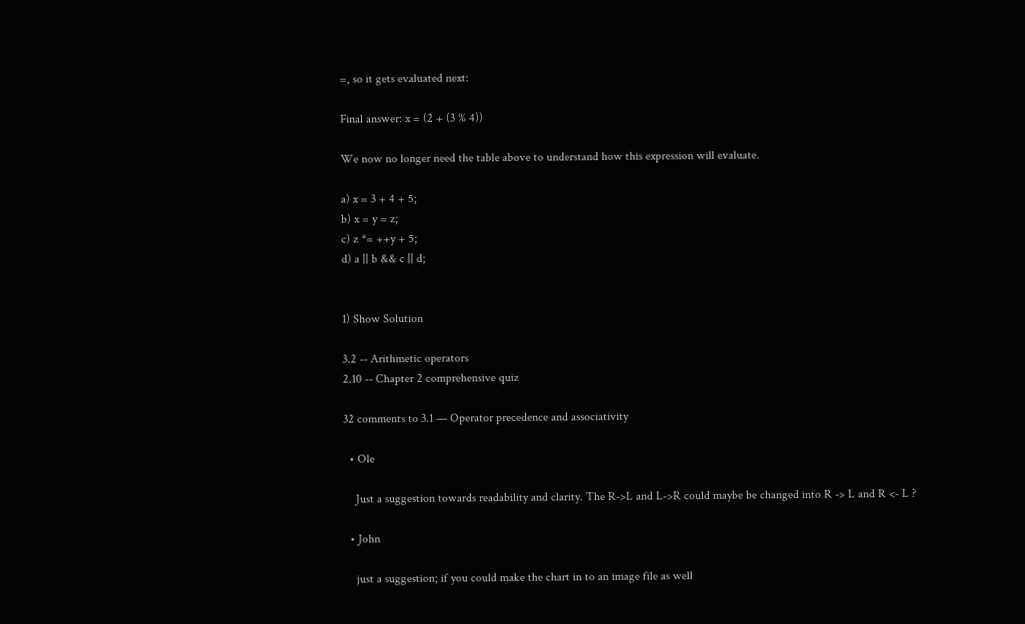=, so it gets evaluated next:

Final answer: x = (2 + (3 % 4))

We now no longer need the table above to understand how this expression will evaluate.

a) x = 3 + 4 + 5;
b) x = y = z;
c) z *= ++y + 5;
d) a || b && c || d;


1) Show Solution

3.2 -- Arithmetic operators
2.10 -- Chapter 2 comprehensive quiz

32 comments to 3.1 — Operator precedence and associativity

  • Ole

    Just a suggestion towards readability and clarity. The R->L and L->R could maybe be changed into R -> L and R <- L ?

  • John

    just a suggestion; if you could make the chart in to an image file as well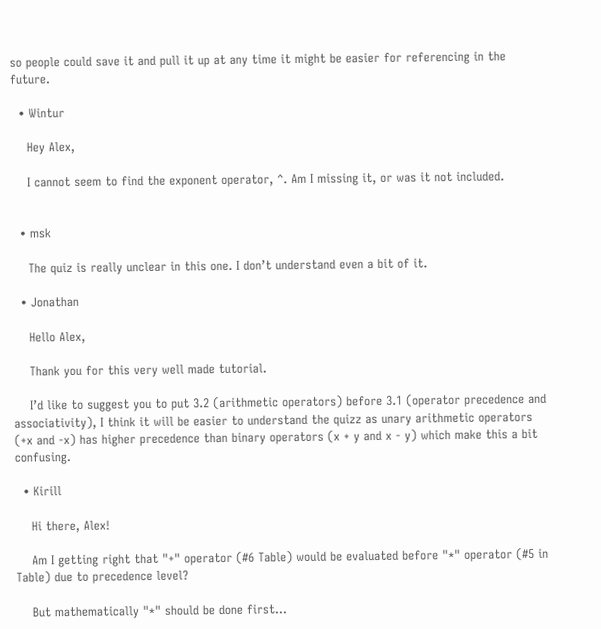so people could save it and pull it up at any time it might be easier for referencing in the future.

  • Wintur

    Hey Alex,

    I cannot seem to find the exponent operator, ^. Am I missing it, or was it not included.


  • msk

    The quiz is really unclear in this one. I don’t understand even a bit of it.

  • Jonathan

    Hello Alex,

    Thank you for this very well made tutorial.

    I’d like to suggest you to put 3.2 (arithmetic operators) before 3.1 (operator precedence and associativity), I think it will be easier to understand the quizz as unary arithmetic operators (+x and -x) has higher precedence than binary operators (x + y and x - y) which make this a bit confusing.

  • Kirill

    Hi there, Alex!

    Am I getting right that "+" operator (#6 Table) would be evaluated before "*" operator (#5 in Table) due to precedence level?

    But mathematically "*" should be done first…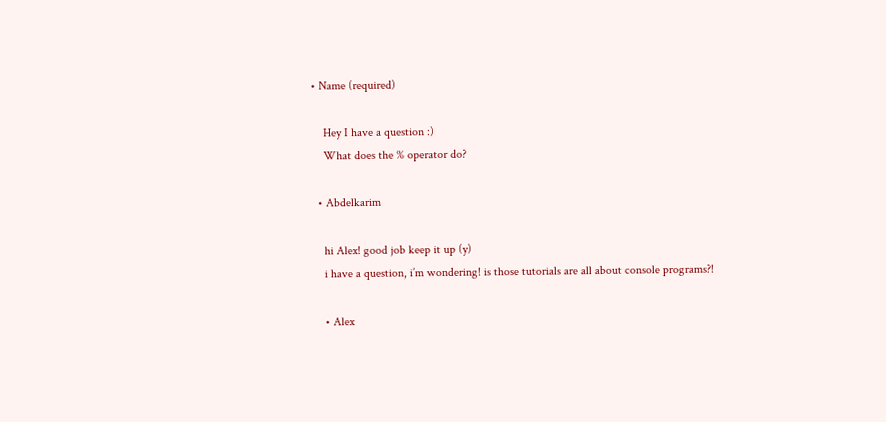• Name (required)

    Hey I have a question :)
    What does the % operator do?

  • Abdelkarim

    hi Alex! good job keep it up (y)
    i have a question, i’m wondering! is those tutorials are all about console programs?!

    • Alex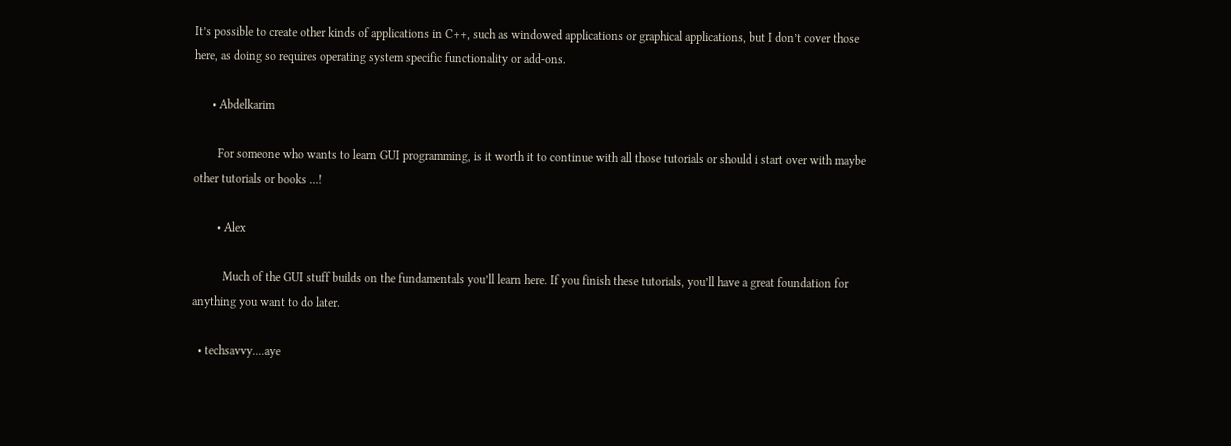It’s possible to create other kinds of applications in C++, such as windowed applications or graphical applications, but I don’t cover those here, as doing so requires operating system specific functionality or add-ons.

      • Abdelkarim

        For someone who wants to learn GUI programming, is it worth it to continue with all those tutorials or should i start over with maybe other tutorials or books …!

        • Alex

          Much of the GUI stuff builds on the fundamentals you’ll learn here. If you finish these tutorials, you’ll have a great foundation for anything you want to do later.

  • techsavvy....aye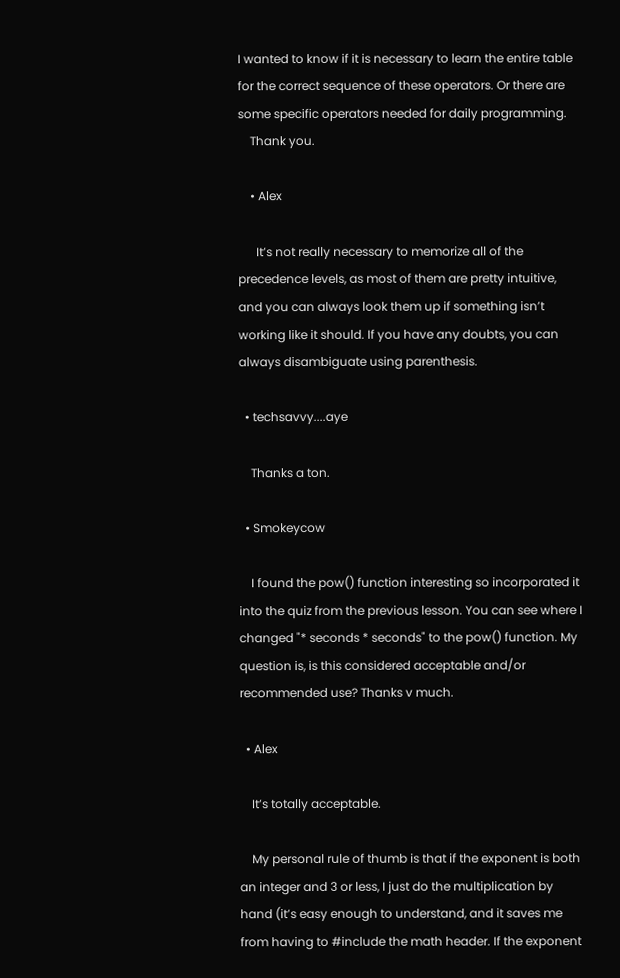I wanted to know if it is necessary to learn the entire table for the correct sequence of these operators. Or there are some specific operators needed for daily programming.
    Thank you.

    • Alex

      It’s not really necessary to memorize all of the precedence levels, as most of them are pretty intuitive, and you can always look them up if something isn’t working like it should. If you have any doubts, you can always disambiguate using parenthesis.

  • techsavvy....aye

    Thanks a ton.

  • Smokeycow

    I found the pow() function interesting so incorporated it into the quiz from the previous lesson. You can see where I changed "* seconds * seconds" to the pow() function. My question is, is this considered acceptable and/or recommended use? Thanks v much.

  • Alex

    It’s totally acceptable.

    My personal rule of thumb is that if the exponent is both an integer and 3 or less, I just do the multiplication by hand (it’s easy enough to understand, and it saves me from having to #include the math header. If the exponent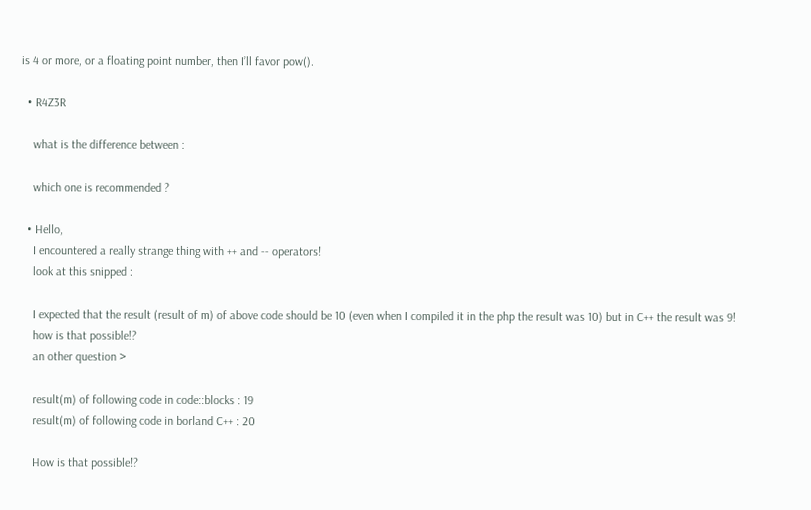is 4 or more, or a floating point number, then I’ll favor pow().

  • R4Z3R

    what is the difference between :

    which one is recommended ?

  • Hello,
    I encountered a really strange thing with ++ and -- operators!
    look at this snipped :

    I expected that the result (result of m) of above code should be 10 (even when I compiled it in the php the result was 10) but in C++ the result was 9!
    how is that possible!?
    an other question >

    result(m) of following code in code::blocks : 19
    result(m) of following code in borland C++ : 20

    How is that possible!?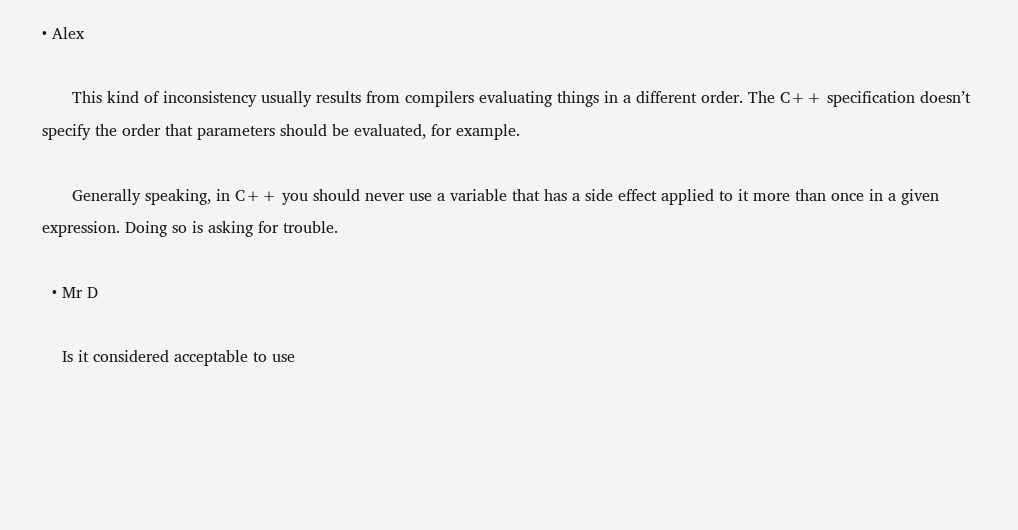• Alex

      This kind of inconsistency usually results from compilers evaluating things in a different order. The C++ specification doesn’t specify the order that parameters should be evaluated, for example.

      Generally speaking, in C++ you should never use a variable that has a side effect applied to it more than once in a given expression. Doing so is asking for trouble.

  • Mr D

    Is it considered acceptable to use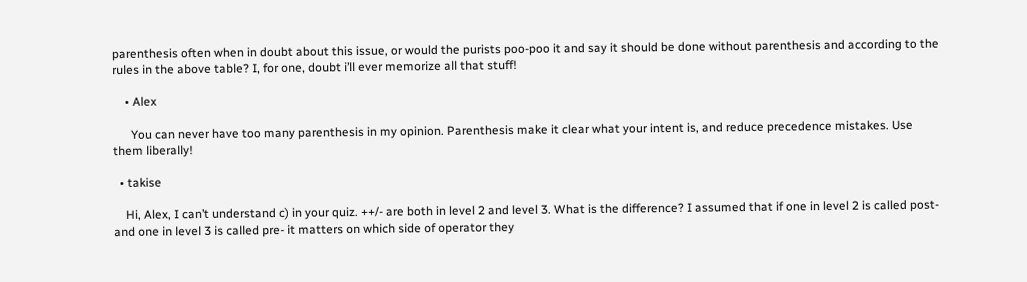parenthesis often when in doubt about this issue, or would the purists poo-poo it and say it should be done without parenthesis and according to the rules in the above table? I, for one, doubt i’ll ever memorize all that stuff!

    • Alex

      You can never have too many parenthesis in my opinion. Parenthesis make it clear what your intent is, and reduce precedence mistakes. Use them liberally!

  • takise

    Hi, Alex, I can’t understand c) in your quiz. ++/- are both in level 2 and level 3. What is the difference? I assumed that if one in level 2 is called post- and one in level 3 is called pre- it matters on which side of operator they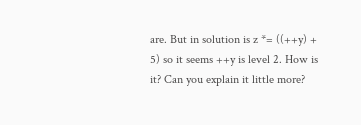are. But in solution is z *= ((++y) + 5) so it seems ++y is level 2. How is it? Can you explain it little more?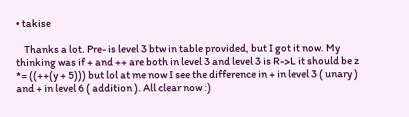• takise

    Thanks a lot. Pre- is level 3 btw in table provided, but I got it now. My thinking was if + and ++ are both in level 3 and level 3 is R->L it should be z *= ((++(y + 5))) but lol at me now I see the difference in + in level 3 ( unary ) and + in level 6 ( addition ). All clear now :)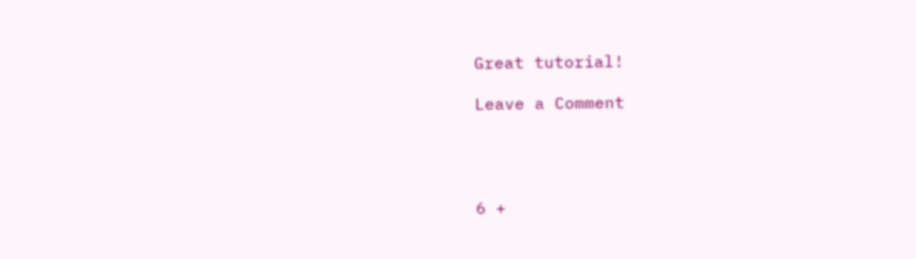Great tutorial!

Leave a Comment




6 +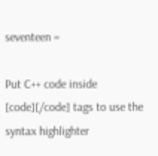seventeen =

Put C++ code inside [code][/code] tags to use the syntax highlighter